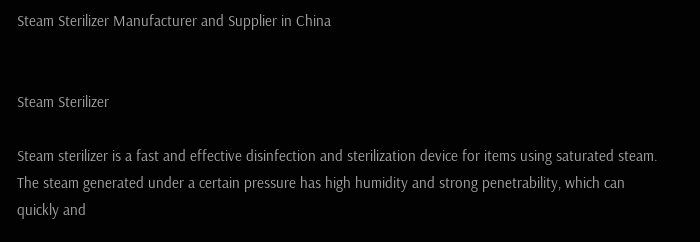Steam Sterilizer Manufacturer and Supplier in China


Steam Sterilizer

Steam sterilizer is a fast and effective disinfection and sterilization device for items using saturated steam. The steam generated under a certain pressure has high humidity and strong penetrability, which can quickly and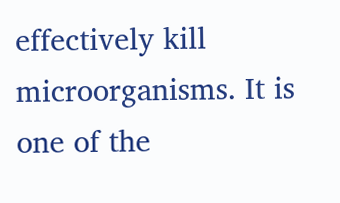effectively kill microorganisms. It is one of the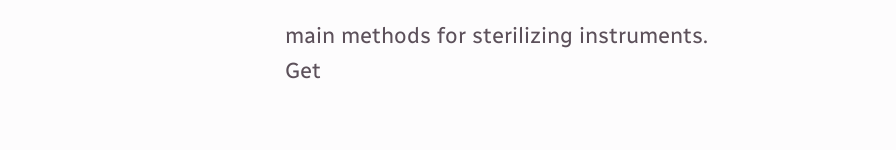main methods for sterilizing instruments.
Get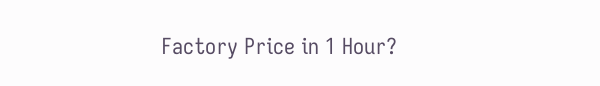Factory Price in 1 Hour?